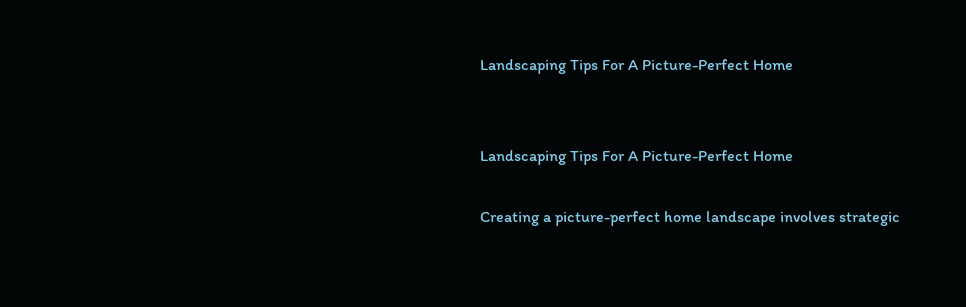Landscaping Tips For A Picture-Perfect Home


Landscaping Tips For A Picture-Perfect Home

Creating a picture-perfect home landscape involves strategic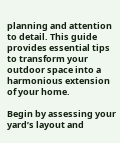planning and attention to detail. This guide provides essential tips to transform your outdoor space into a harmonious extension of your home.

Begin by assessing your yard’s layout and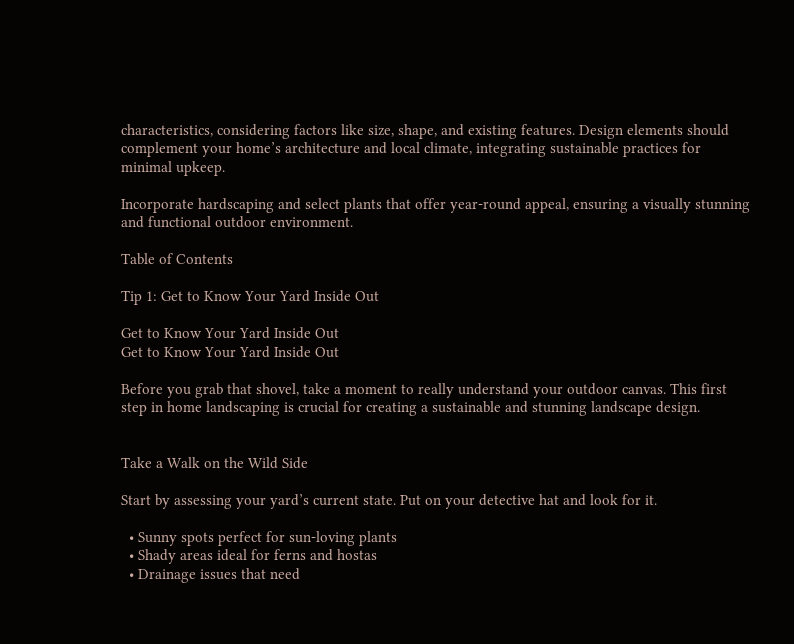characteristics, considering factors like size, shape, and existing features. Design elements should complement your home’s architecture and local climate, integrating sustainable practices for minimal upkeep.

Incorporate hardscaping and select plants that offer year-round appeal, ensuring a visually stunning and functional outdoor environment.

Table of Contents

Tip 1: Get to Know Your Yard Inside Out

Get to Know Your Yard Inside Out
Get to Know Your Yard Inside Out

Before you grab that shovel, take a moment to really understand your outdoor canvas. This first step in home landscaping is crucial for creating a sustainable and stunning landscape design.


Take a Walk on the Wild Side

Start by assessing your yard’s current state. Put on your detective hat and look for it.

  • Sunny spots perfect for sun-loving plants
  • Shady areas ideal for ferns and hostas
  • Drainage issues that need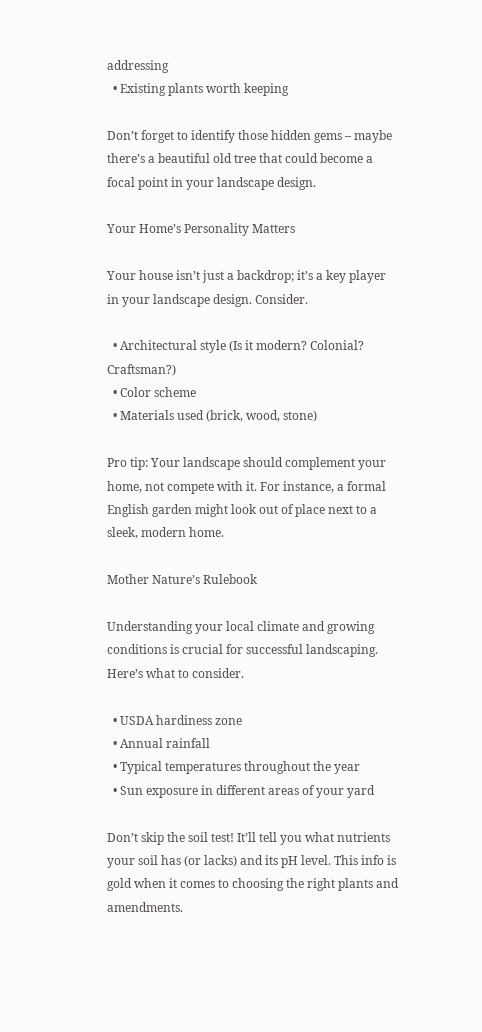addressing
  • Existing plants worth keeping

Don’t forget to identify those hidden gems – maybe there’s a beautiful old tree that could become a focal point in your landscape design.

Your Home’s Personality Matters

Your house isn’t just a backdrop; it’s a key player in your landscape design. Consider.

  • Architectural style (Is it modern? Colonial? Craftsman?)
  • Color scheme
  • Materials used (brick, wood, stone)

Pro tip: Your landscape should complement your home, not compete with it. For instance, a formal English garden might look out of place next to a sleek, modern home.

Mother Nature’s Rulebook

Understanding your local climate and growing conditions is crucial for successful landscaping. Here’s what to consider.

  • USDA hardiness zone
  • Annual rainfall
  • Typical temperatures throughout the year
  • Sun exposure in different areas of your yard

Don’t skip the soil test! It’ll tell you what nutrients your soil has (or lacks) and its pH level. This info is gold when it comes to choosing the right plants and amendments.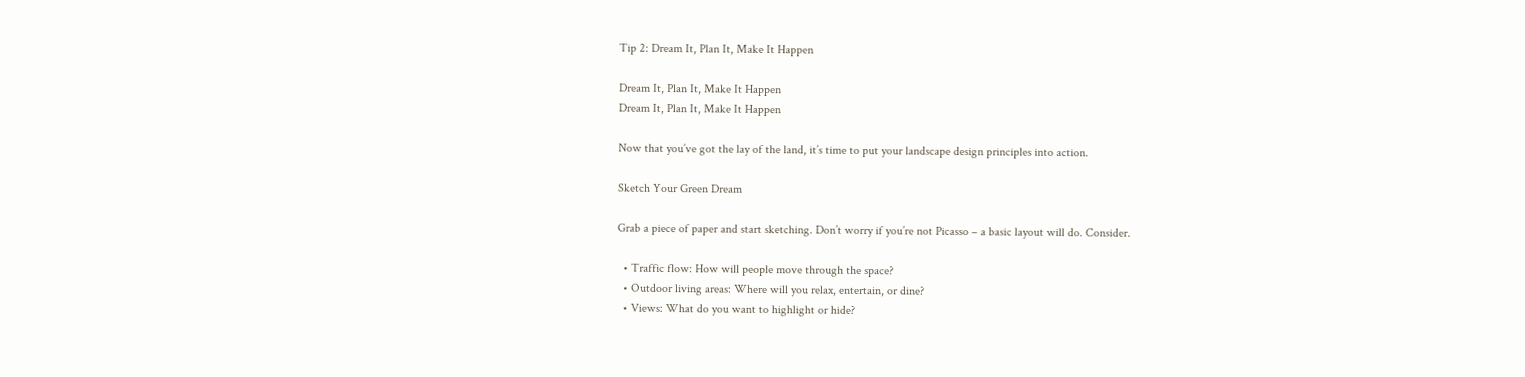Tip 2: Dream It, Plan It, Make It Happen

Dream It, Plan It, Make It Happen
Dream It, Plan It, Make It Happen

Now that you’ve got the lay of the land, it’s time to put your landscape design principles into action.

Sketch Your Green Dream

Grab a piece of paper and start sketching. Don’t worry if you’re not Picasso – a basic layout will do. Consider.

  • Traffic flow: How will people move through the space?
  • Outdoor living areas: Where will you relax, entertain, or dine?
  • Views: What do you want to highlight or hide?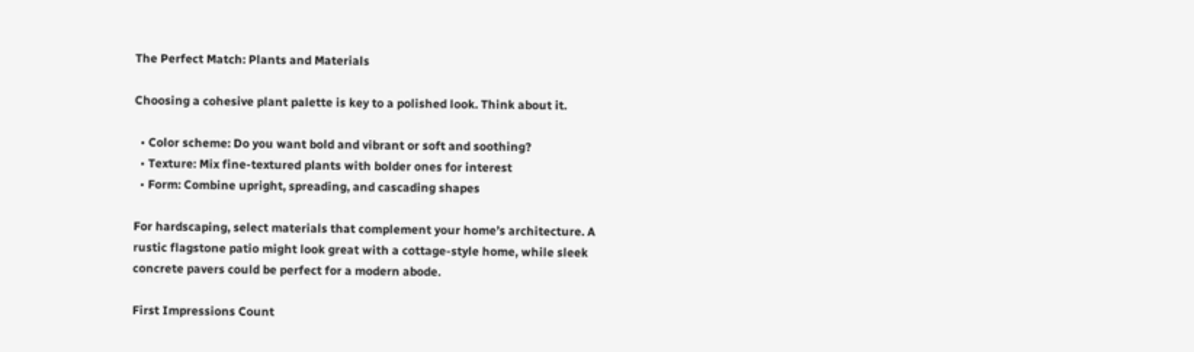The Perfect Match: Plants and Materials

Choosing a cohesive plant palette is key to a polished look. Think about it.

  • Color scheme: Do you want bold and vibrant or soft and soothing?
  • Texture: Mix fine-textured plants with bolder ones for interest
  • Form: Combine upright, spreading, and cascading shapes

For hardscaping, select materials that complement your home’s architecture. A rustic flagstone patio might look great with a cottage-style home, while sleek concrete pavers could be perfect for a modern abode.

First Impressions Count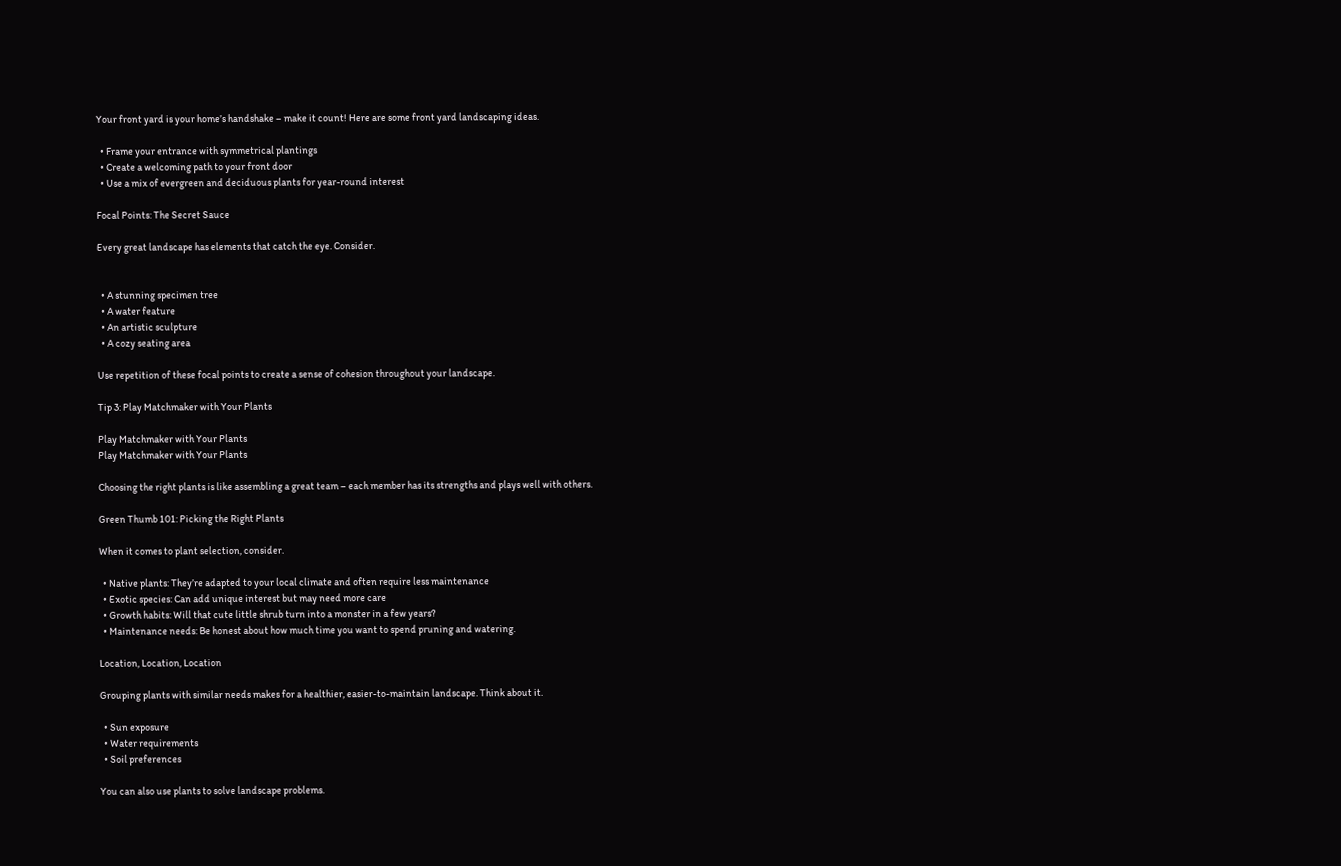Your front yard is your home’s handshake – make it count! Here are some front yard landscaping ideas.

  • Frame your entrance with symmetrical plantings
  • Create a welcoming path to your front door
  • Use a mix of evergreen and deciduous plants for year-round interest

Focal Points: The Secret Sauce

Every great landscape has elements that catch the eye. Consider.


  • A stunning specimen tree
  • A water feature
  • An artistic sculpture
  • A cozy seating area

Use repetition of these focal points to create a sense of cohesion throughout your landscape.

Tip 3: Play Matchmaker with Your Plants

Play Matchmaker with Your Plants
Play Matchmaker with Your Plants

Choosing the right plants is like assembling a great team – each member has its strengths and plays well with others.

Green Thumb 101: Picking the Right Plants

When it comes to plant selection, consider.

  • Native plants: They’re adapted to your local climate and often require less maintenance
  • Exotic species: Can add unique interest but may need more care
  • Growth habits: Will that cute little shrub turn into a monster in a few years?
  • Maintenance needs: Be honest about how much time you want to spend pruning and watering.

Location, Location, Location

Grouping plants with similar needs makes for a healthier, easier-to-maintain landscape. Think about it.

  • Sun exposure
  • Water requirements
  • Soil preferences

You can also use plants to solve landscape problems.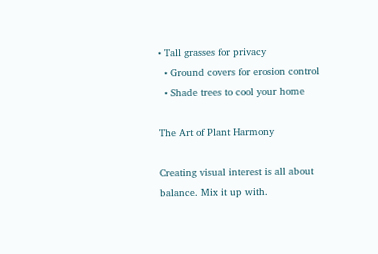• Tall grasses for privacy
  • Ground covers for erosion control
  • Shade trees to cool your home

The Art of Plant Harmony

Creating visual interest is all about balance. Mix it up with.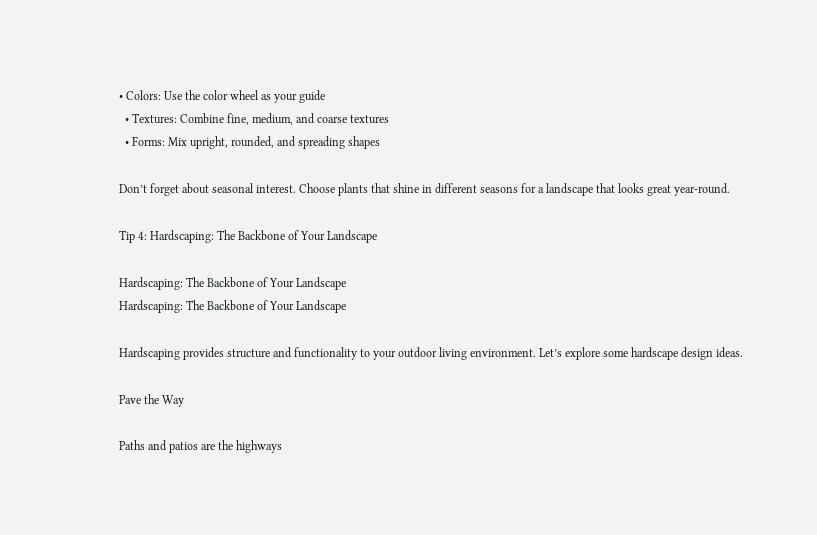• Colors: Use the color wheel as your guide
  • Textures: Combine fine, medium, and coarse textures
  • Forms: Mix upright, rounded, and spreading shapes

Don’t forget about seasonal interest. Choose plants that shine in different seasons for a landscape that looks great year-round.

Tip 4: Hardscaping: The Backbone of Your Landscape

Hardscaping: The Backbone of Your Landscape
Hardscaping: The Backbone of Your Landscape

Hardscaping provides structure and functionality to your outdoor living environment. Let’s explore some hardscape design ideas.

Pave the Way

Paths and patios are the highways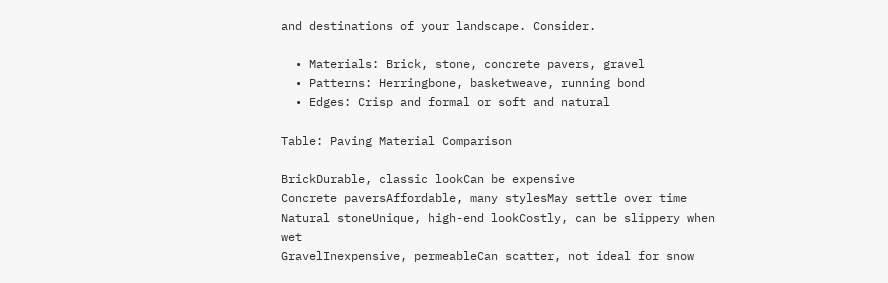and destinations of your landscape. Consider.

  • Materials: Brick, stone, concrete pavers, gravel
  • Patterns: Herringbone, basketweave, running bond
  • Edges: Crisp and formal or soft and natural

Table: Paving Material Comparison

BrickDurable, classic lookCan be expensive
Concrete paversAffordable, many stylesMay settle over time
Natural stoneUnique, high-end lookCostly, can be slippery when wet
GravelInexpensive, permeableCan scatter, not ideal for snow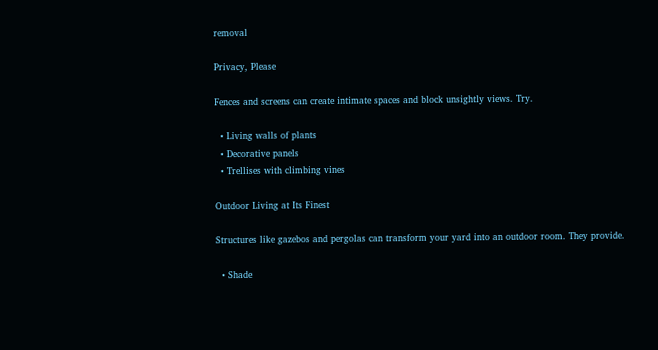removal

Privacy, Please

Fences and screens can create intimate spaces and block unsightly views. Try.

  • Living walls of plants
  • Decorative panels
  • Trellises with climbing vines

Outdoor Living at Its Finest

Structures like gazebos and pergolas can transform your yard into an outdoor room. They provide.

  • Shade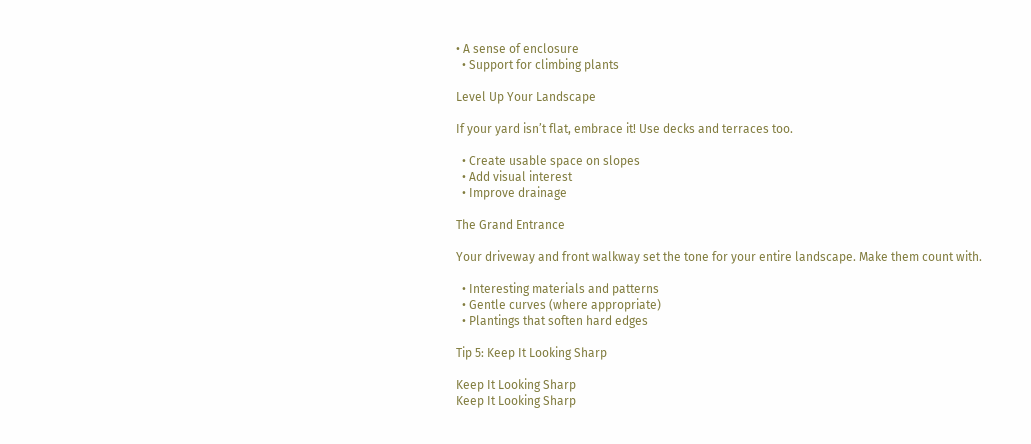• A sense of enclosure
  • Support for climbing plants

Level Up Your Landscape

If your yard isn’t flat, embrace it! Use decks and terraces too.

  • Create usable space on slopes
  • Add visual interest
  • Improve drainage

The Grand Entrance

Your driveway and front walkway set the tone for your entire landscape. Make them count with.

  • Interesting materials and patterns
  • Gentle curves (where appropriate)
  • Plantings that soften hard edges

Tip 5: Keep It Looking Sharp

Keep It Looking Sharp
Keep It Looking Sharp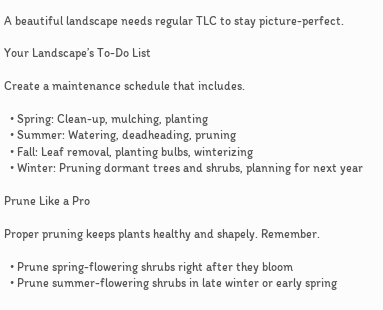A beautiful landscape needs regular TLC to stay picture-perfect.

Your Landscape’s To-Do List

Create a maintenance schedule that includes.

  • Spring: Clean-up, mulching, planting
  • Summer: Watering, deadheading, pruning
  • Fall: Leaf removal, planting bulbs, winterizing
  • Winter: Pruning dormant trees and shrubs, planning for next year

Prune Like a Pro

Proper pruning keeps plants healthy and shapely. Remember.

  • Prune spring-flowering shrubs right after they bloom
  • Prune summer-flowering shrubs in late winter or early spring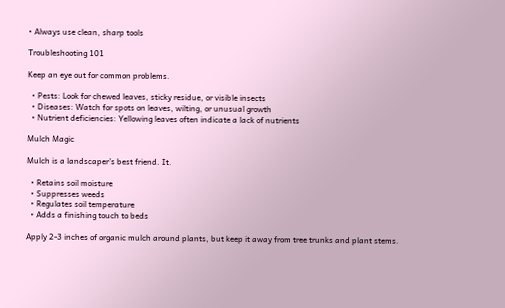• Always use clean, sharp tools

Troubleshooting 101

Keep an eye out for common problems.

  • Pests: Look for chewed leaves, sticky residue, or visible insects
  • Diseases: Watch for spots on leaves, wilting, or unusual growth
  • Nutrient deficiencies: Yellowing leaves often indicate a lack of nutrients

Mulch Magic

Mulch is a landscaper’s best friend. It.

  • Retains soil moisture
  • Suppresses weeds
  • Regulates soil temperature
  • Adds a finishing touch to beds

Apply 2-3 inches of organic mulch around plants, but keep it away from tree trunks and plant stems.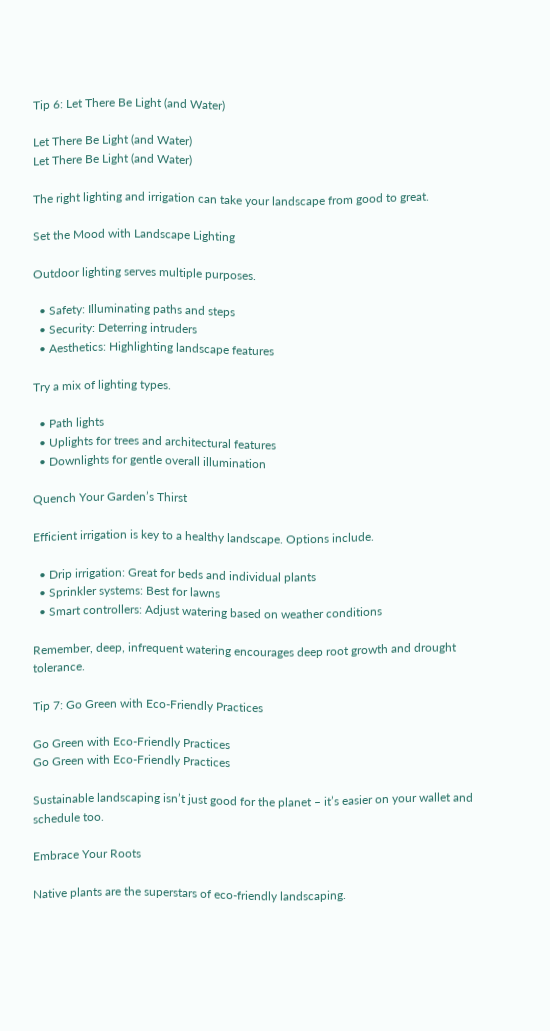Tip 6: Let There Be Light (and Water)

Let There Be Light (and Water)
Let There Be Light (and Water)

The right lighting and irrigation can take your landscape from good to great.

Set the Mood with Landscape Lighting

Outdoor lighting serves multiple purposes.

  • Safety: Illuminating paths and steps
  • Security: Deterring intruders
  • Aesthetics: Highlighting landscape features

Try a mix of lighting types.

  • Path lights
  • Uplights for trees and architectural features
  • Downlights for gentle overall illumination

Quench Your Garden’s Thirst

Efficient irrigation is key to a healthy landscape. Options include.

  • Drip irrigation: Great for beds and individual plants
  • Sprinkler systems: Best for lawns
  • Smart controllers: Adjust watering based on weather conditions

Remember, deep, infrequent watering encourages deep root growth and drought tolerance.

Tip 7: Go Green with Eco-Friendly Practices

Go Green with Eco-Friendly Practices
Go Green with Eco-Friendly Practices

Sustainable landscaping isn’t just good for the planet – it’s easier on your wallet and schedule too.

Embrace Your Roots

Native plants are the superstars of eco-friendly landscaping.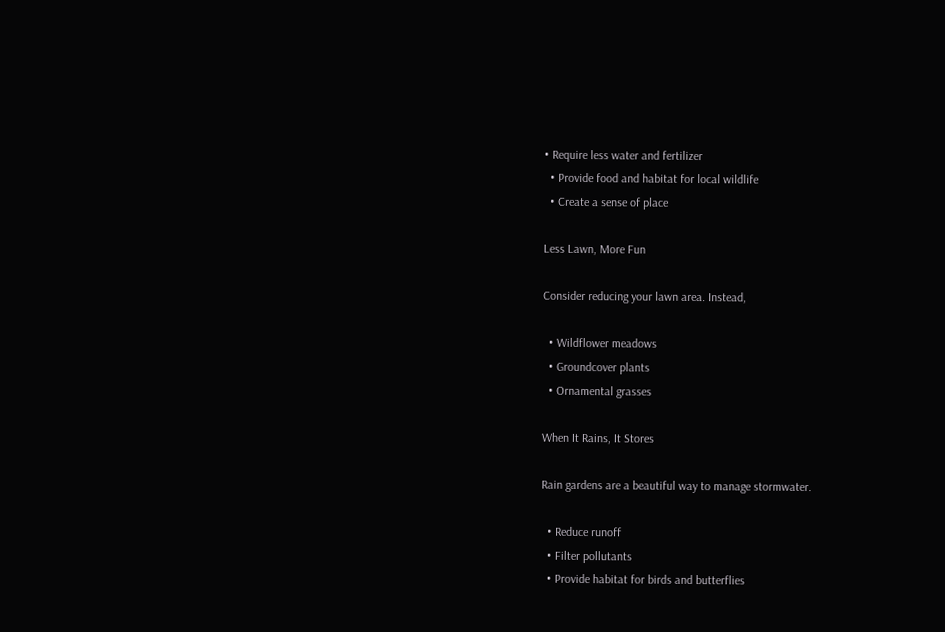• Require less water and fertilizer
  • Provide food and habitat for local wildlife
  • Create a sense of place

Less Lawn, More Fun

Consider reducing your lawn area. Instead,

  • Wildflower meadows
  • Groundcover plants
  • Ornamental grasses

When It Rains, It Stores

Rain gardens are a beautiful way to manage stormwater.

  • Reduce runoff
  • Filter pollutants
  • Provide habitat for birds and butterflies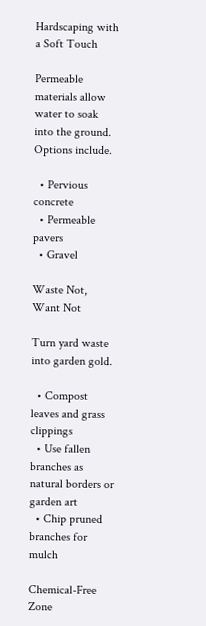Hardscaping with a Soft Touch

Permeable materials allow water to soak into the ground. Options include.

  • Pervious concrete
  • Permeable pavers
  • Gravel

Waste Not, Want Not

Turn yard waste into garden gold.

  • Compost leaves and grass clippings
  • Use fallen branches as natural borders or garden art
  • Chip pruned branches for mulch

Chemical-Free Zone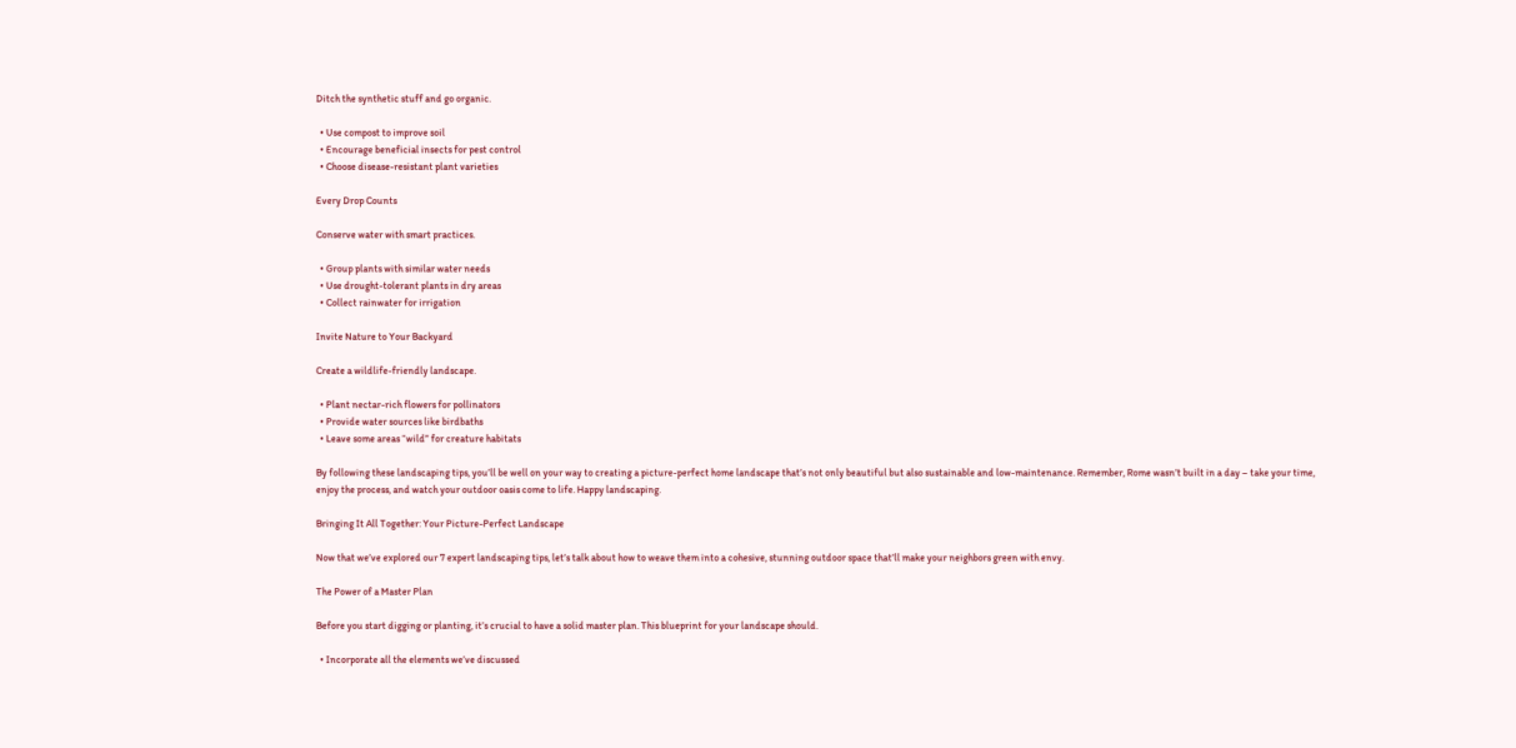Ditch the synthetic stuff and go organic.

  • Use compost to improve soil
  • Encourage beneficial insects for pest control
  • Choose disease-resistant plant varieties

Every Drop Counts

Conserve water with smart practices.

  • Group plants with similar water needs
  • Use drought-tolerant plants in dry areas
  • Collect rainwater for irrigation

Invite Nature to Your Backyard

Create a wildlife-friendly landscape.

  • Plant nectar-rich flowers for pollinators
  • Provide water sources like birdbaths
  • Leave some areas “wild” for creature habitats

By following these landscaping tips, you’ll be well on your way to creating a picture-perfect home landscape that’s not only beautiful but also sustainable and low-maintenance. Remember, Rome wasn’t built in a day – take your time, enjoy the process, and watch your outdoor oasis come to life. Happy landscaping.

Bringing It All Together: Your Picture-Perfect Landscape

Now that we’ve explored our 7 expert landscaping tips, let’s talk about how to weave them into a cohesive, stunning outdoor space that’ll make your neighbors green with envy.

The Power of a Master Plan

Before you start digging or planting, it’s crucial to have a solid master plan. This blueprint for your landscape should.

  • Incorporate all the elements we’ve discussed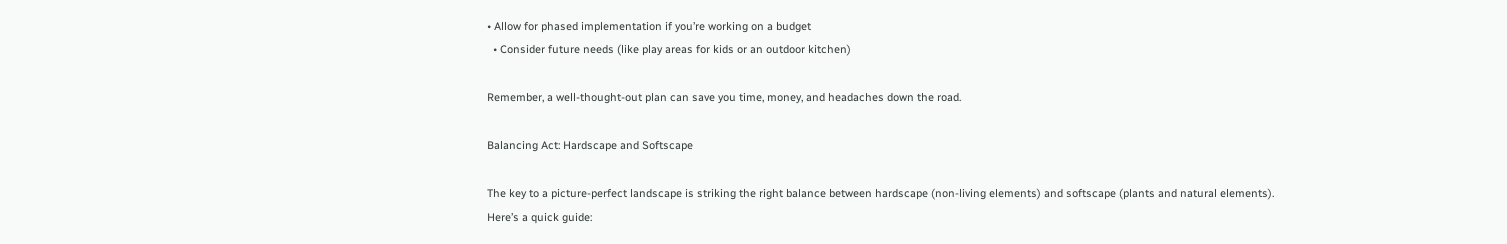• Allow for phased implementation if you’re working on a budget
  • Consider future needs (like play areas for kids or an outdoor kitchen)

Remember, a well-thought-out plan can save you time, money, and headaches down the road.

Balancing Act: Hardscape and Softscape

The key to a picture-perfect landscape is striking the right balance between hardscape (non-living elements) and softscape (plants and natural elements). Here’s a quick guide: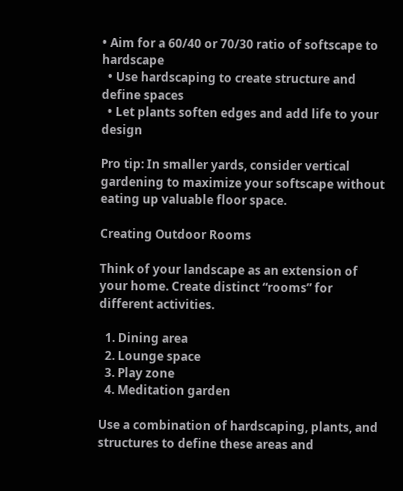• Aim for a 60/40 or 70/30 ratio of softscape to hardscape
  • Use hardscaping to create structure and define spaces
  • Let plants soften edges and add life to your design

Pro tip: In smaller yards, consider vertical gardening to maximize your softscape without eating up valuable floor space.

Creating Outdoor Rooms

Think of your landscape as an extension of your home. Create distinct “rooms” for different activities.

  1. Dining area
  2. Lounge space
  3. Play zone
  4. Meditation garden

Use a combination of hardscaping, plants, and structures to define these areas and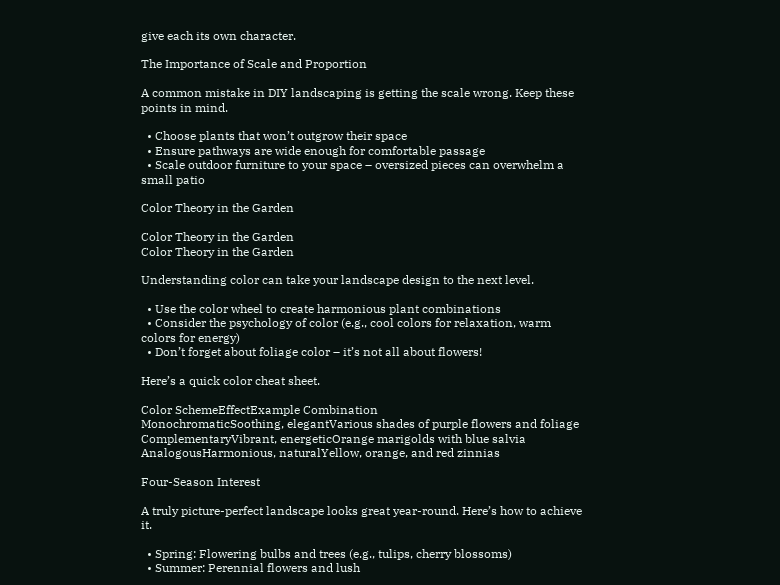give each its own character.

The Importance of Scale and Proportion

A common mistake in DIY landscaping is getting the scale wrong. Keep these points in mind.

  • Choose plants that won’t outgrow their space
  • Ensure pathways are wide enough for comfortable passage
  • Scale outdoor furniture to your space – oversized pieces can overwhelm a small patio

Color Theory in the Garden

Color Theory in the Garden
Color Theory in the Garden

Understanding color can take your landscape design to the next level.

  • Use the color wheel to create harmonious plant combinations
  • Consider the psychology of color (e.g., cool colors for relaxation, warm colors for energy)
  • Don’t forget about foliage color – it’s not all about flowers!

Here’s a quick color cheat sheet.

Color SchemeEffectExample Combination
MonochromaticSoothing, elegantVarious shades of purple flowers and foliage
ComplementaryVibrant, energeticOrange marigolds with blue salvia
AnalogousHarmonious, naturalYellow, orange, and red zinnias

Four-Season Interest

A truly picture-perfect landscape looks great year-round. Here’s how to achieve it.

  • Spring: Flowering bulbs and trees (e.g., tulips, cherry blossoms)
  • Summer: Perennial flowers and lush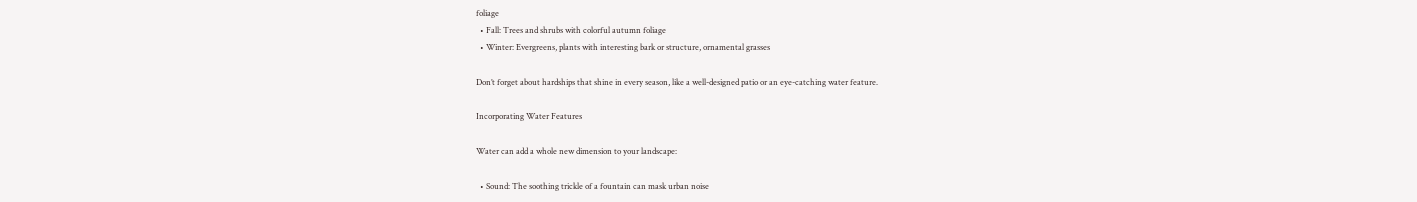foliage
  • Fall: Trees and shrubs with colorful autumn foliage
  • Winter: Evergreens, plants with interesting bark or structure, ornamental grasses

Don’t forget about hardships that shine in every season, like a well-designed patio or an eye-catching water feature.

Incorporating Water Features

Water can add a whole new dimension to your landscape:

  • Sound: The soothing trickle of a fountain can mask urban noise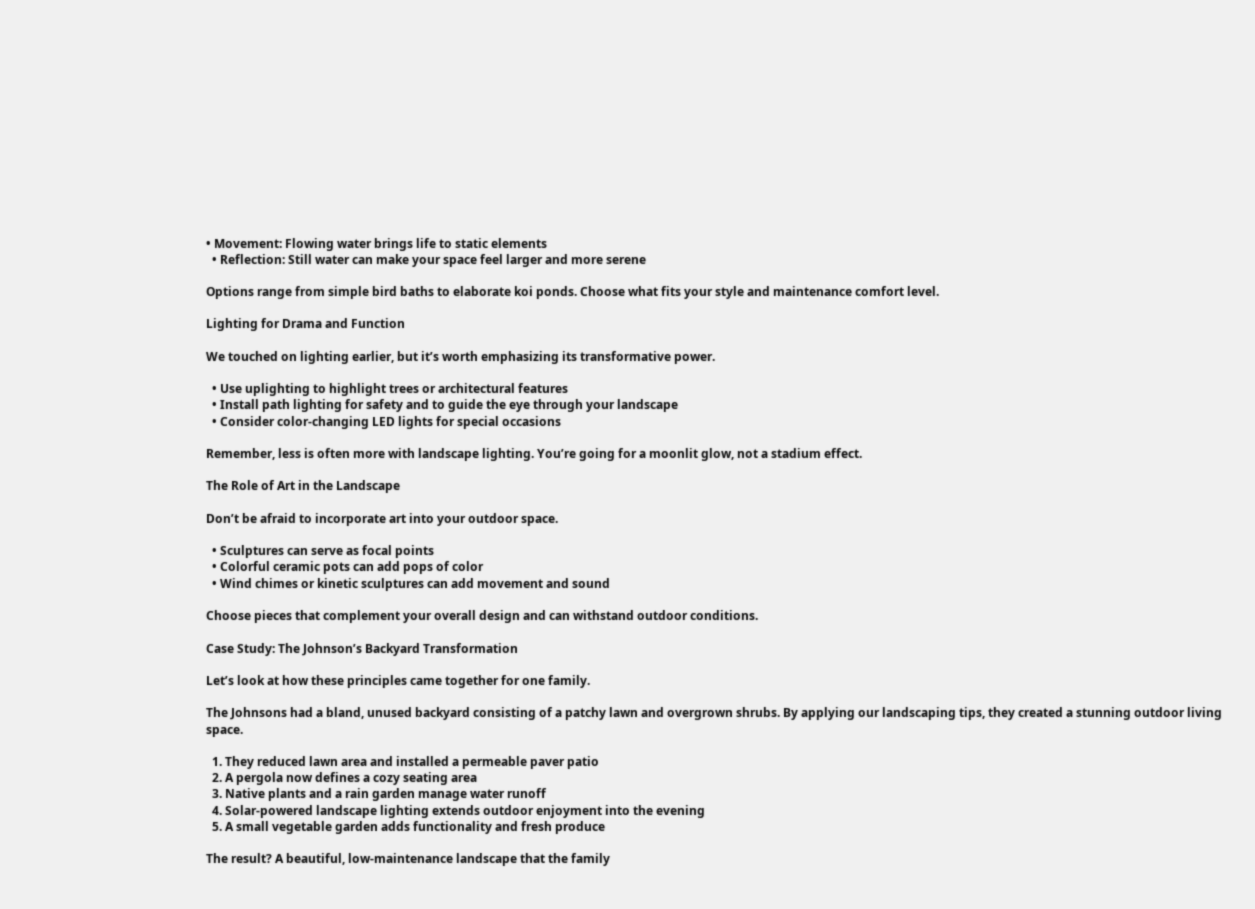• Movement: Flowing water brings life to static elements
  • Reflection: Still water can make your space feel larger and more serene

Options range from simple bird baths to elaborate koi ponds. Choose what fits your style and maintenance comfort level.

Lighting for Drama and Function

We touched on lighting earlier, but it’s worth emphasizing its transformative power.

  • Use uplighting to highlight trees or architectural features
  • Install path lighting for safety and to guide the eye through your landscape
  • Consider color-changing LED lights for special occasions

Remember, less is often more with landscape lighting. You’re going for a moonlit glow, not a stadium effect.

The Role of Art in the Landscape

Don’t be afraid to incorporate art into your outdoor space.

  • Sculptures can serve as focal points
  • Colorful ceramic pots can add pops of color
  • Wind chimes or kinetic sculptures can add movement and sound

Choose pieces that complement your overall design and can withstand outdoor conditions.

Case Study: The Johnson’s Backyard Transformation

Let’s look at how these principles came together for one family.

The Johnsons had a bland, unused backyard consisting of a patchy lawn and overgrown shrubs. By applying our landscaping tips, they created a stunning outdoor living space.

  1. They reduced lawn area and installed a permeable paver patio
  2. A pergola now defines a cozy seating area
  3. Native plants and a rain garden manage water runoff
  4. Solar-powered landscape lighting extends outdoor enjoyment into the evening
  5. A small vegetable garden adds functionality and fresh produce

The result? A beautiful, low-maintenance landscape that the family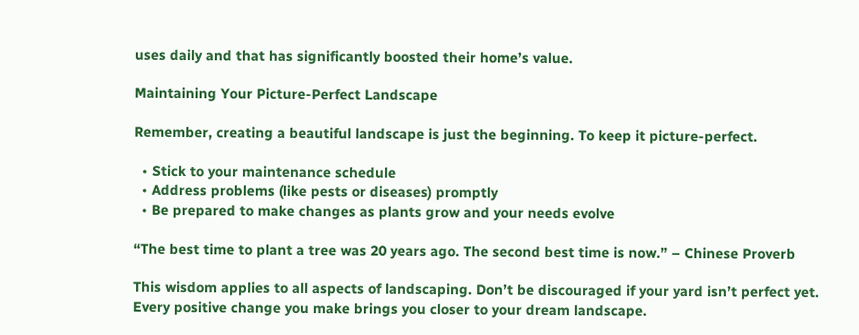uses daily and that has significantly boosted their home’s value.

Maintaining Your Picture-Perfect Landscape

Remember, creating a beautiful landscape is just the beginning. To keep it picture-perfect.

  • Stick to your maintenance schedule
  • Address problems (like pests or diseases) promptly
  • Be prepared to make changes as plants grow and your needs evolve

“The best time to plant a tree was 20 years ago. The second best time is now.” – Chinese Proverb

This wisdom applies to all aspects of landscaping. Don’t be discouraged if your yard isn’t perfect yet. Every positive change you make brings you closer to your dream landscape.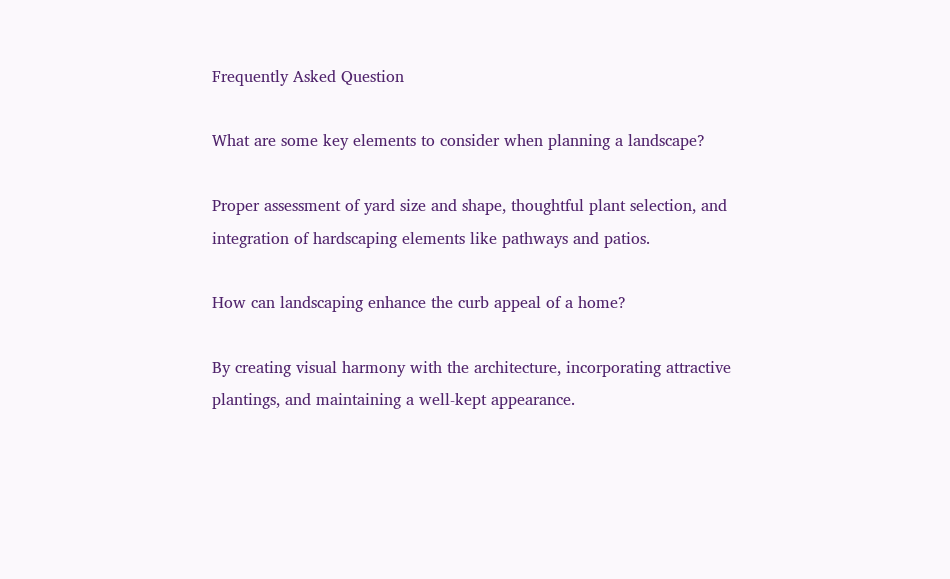Frequently Asked Question

What are some key elements to consider when planning a landscape?

Proper assessment of yard size and shape, thoughtful plant selection, and integration of hardscaping elements like pathways and patios.

How can landscaping enhance the curb appeal of a home?

By creating visual harmony with the architecture, incorporating attractive plantings, and maintaining a well-kept appearance.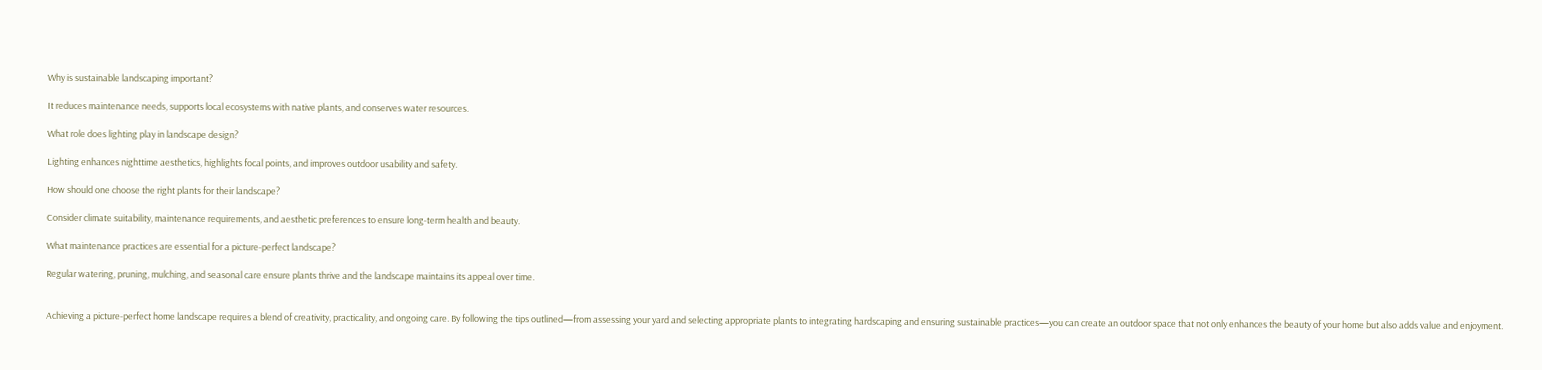Why is sustainable landscaping important?

It reduces maintenance needs, supports local ecosystems with native plants, and conserves water resources.

What role does lighting play in landscape design?

Lighting enhances nighttime aesthetics, highlights focal points, and improves outdoor usability and safety.

How should one choose the right plants for their landscape?

Consider climate suitability, maintenance requirements, and aesthetic preferences to ensure long-term health and beauty.

What maintenance practices are essential for a picture-perfect landscape?

Regular watering, pruning, mulching, and seasonal care ensure plants thrive and the landscape maintains its appeal over time.


Achieving a picture-perfect home landscape requires a blend of creativity, practicality, and ongoing care. By following the tips outlined—from assessing your yard and selecting appropriate plants to integrating hardscaping and ensuring sustainable practices—you can create an outdoor space that not only enhances the beauty of your home but also adds value and enjoyment.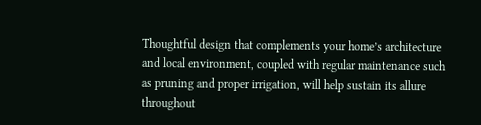Thoughtful design that complements your home’s architecture and local environment, coupled with regular maintenance such as pruning and proper irrigation, will help sustain its allure throughout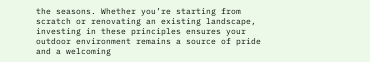the seasons. Whether you’re starting from scratch or renovating an existing landscape, investing in these principles ensures your outdoor environment remains a source of pride and a welcoming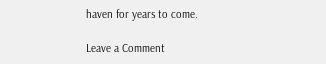haven for years to come.

Leave a Comment